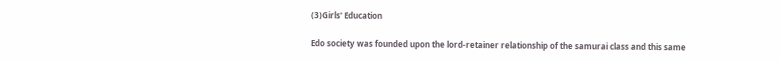(3)Girls' Education

Edo society was founded upon the lord-retainer relationship of the samurai class and this same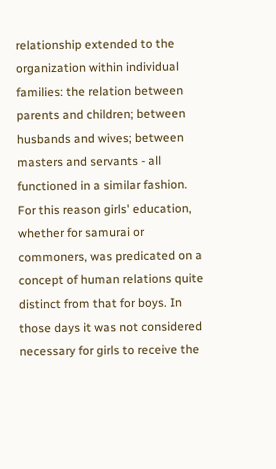relationship extended to the organization within individual families: the relation between parents and children; between husbands and wives; between masters and servants - all functioned in a similar fashion. For this reason girls' education, whether for samurai or commoners, was predicated on a concept of human relations quite distinct from that for boys. In those days it was not considered necessary for girls to receive the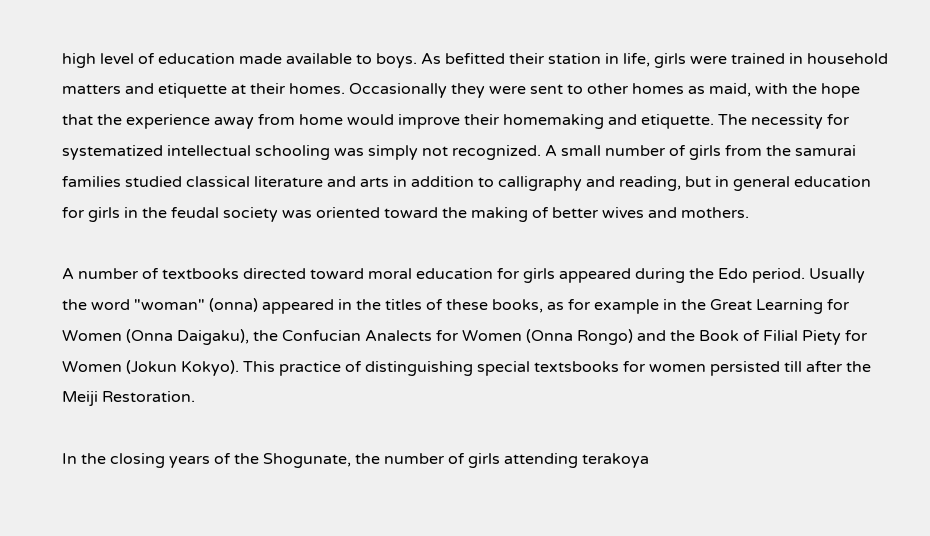high level of education made available to boys. As befitted their station in life, girls were trained in household matters and etiquette at their homes. Occasionally they were sent to other homes as maid, with the hope that the experience away from home would improve their homemaking and etiquette. The necessity for systematized intellectual schooling was simply not recognized. A small number of girls from the samurai families studied classical literature and arts in addition to calligraphy and reading, but in general education for girls in the feudal society was oriented toward the making of better wives and mothers.

A number of textbooks directed toward moral education for girls appeared during the Edo period. Usually the word "woman" (onna) appeared in the titles of these books, as for example in the Great Learning for Women (Onna Daigaku), the Confucian Analects for Women (Onna Rongo) and the Book of Filial Piety for Women (Jokun Kokyo). This practice of distinguishing special textsbooks for women persisted till after the Meiji Restoration.

In the closing years of the Shogunate, the number of girls attending terakoya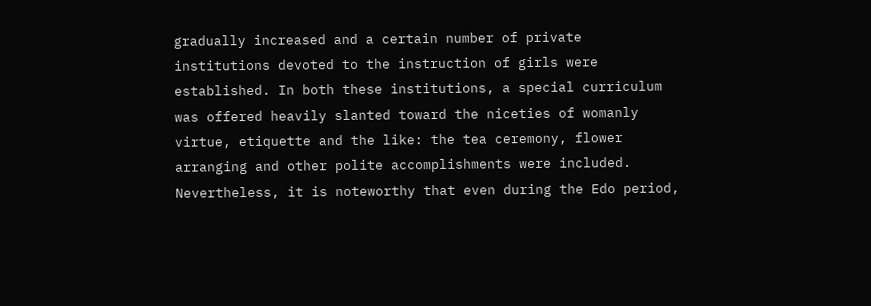gradually increased and a certain number of private institutions devoted to the instruction of girls were established. In both these institutions, a special curriculum was offered heavily slanted toward the niceties of womanly virtue, etiquette and the like: the tea ceremony, flower arranging and other polite accomplishments were included. Nevertheless, it is noteworthy that even during the Edo period,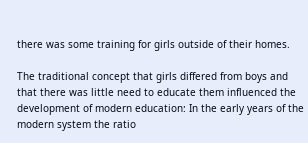there was some training for girls outside of their homes.

The traditional concept that girls differed from boys and that there was little need to educate them influenced the development of modern education: In the early years of the modern system the ratio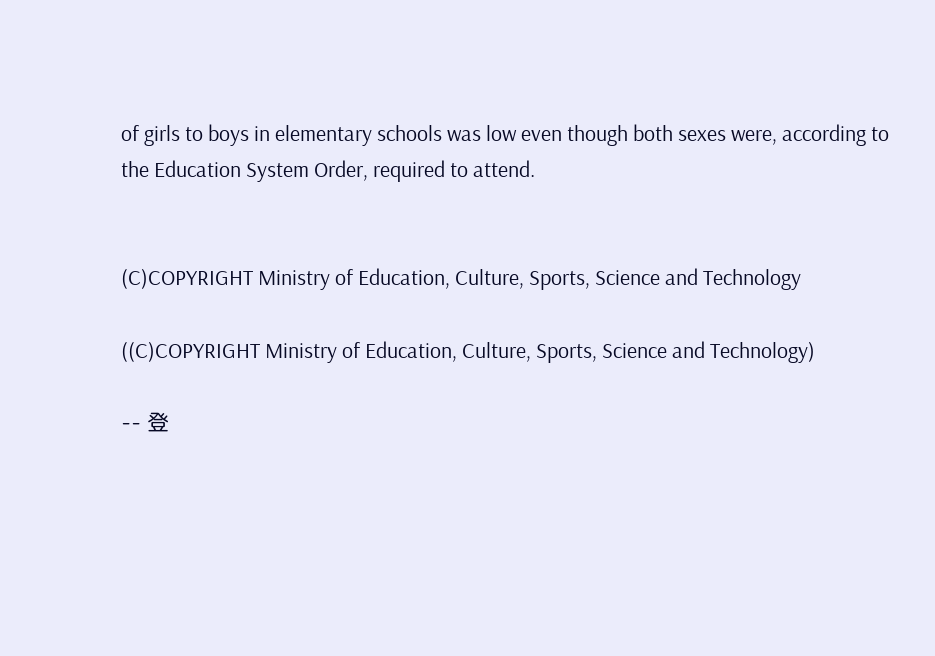of girls to boys in elementary schools was low even though both sexes were, according to the Education System Order, required to attend.


(C)COPYRIGHT Ministry of Education, Culture, Sports, Science and Technology

((C)COPYRIGHT Ministry of Education, Culture, Sports, Science and Technology)

-- 登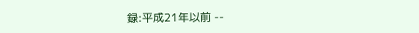録:平成21年以前 --